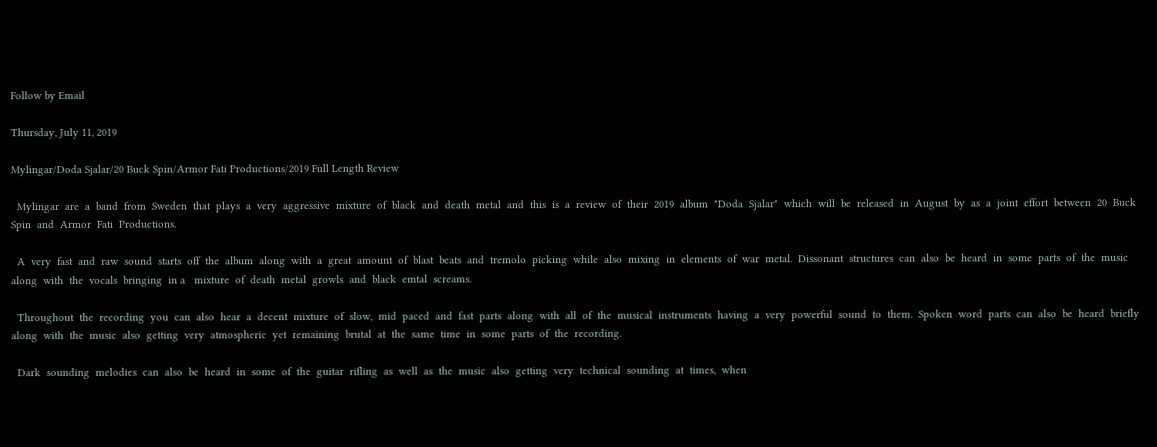Follow by Email

Thursday, July 11, 2019

Mylingar/Doda Sjalar/20 Buck Spin/Armor Fati Productions/2019 Full Length Review

  Mylingar  are  a  band  from  Sweden  that  plays  a  very  aggressive  mixture  of  black  and  death  metal  and  this  is  a  review  of  their  2019  album  "Doda  Sjalar"  which  will  be  released  in  August  by  as  a  joint  effort  between  20  Buck  Spin  and  Armor  Fati  Productions.

  A  very  fast  and  raw  sound  starts  off  the  album  along  with  a  great  amount  of  blast  beats  and  tremolo  picking  while  also  mixing  in  elements  of  war  metal.  Dissonant  structures  can  also  be  heard  in  some  parts  of  the  music  along  with  the  vocals  bringing  in a   mixture  of  death  metal  growls  and  black  emtal  screams.

  Throughout  the  recording  you  can  also  hear  a  decent  mixture  of  slow,  mid  paced  and  fast  parts  along  with  all  of  the  musical  instruments  having  a  very  powerful  sound  to  them.  Spoken  word  parts  can  also  be  heard  briefly  along  with  the  music  also  getting  very  atmospheric  yet  remaining  brutal  at  the  same  time  in  some  parts  of  the  recording.

  Dark  sounding  melodies  can  also  be  heard  in  some  of  the  guitar  rifling  as  well  as  the  music  also  getting  very  technical  sounding  at  times,  when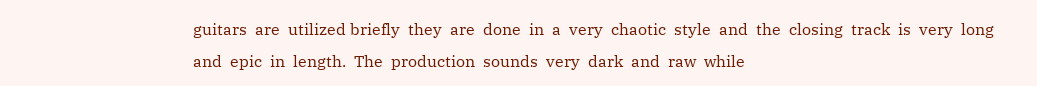guitars  are  utilized briefly  they  are  done  in  a  very  chaotic  style  and  the  closing  track  is  very  long  and  epic  in  length.  The  production  sounds  very  dark  and  raw  while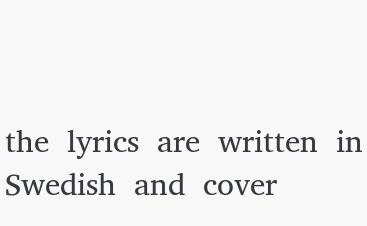the  lyrics  are  written  in  Swedish  and  cover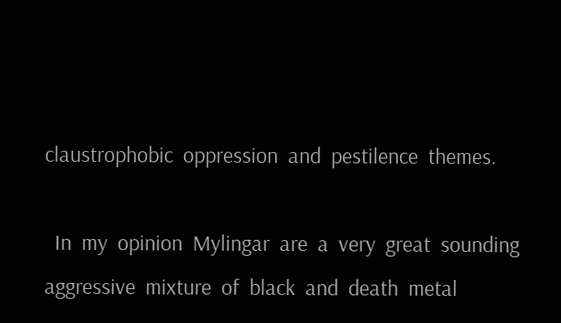claustrophobic  oppression  and  pestilence  themes.

  In  my  opinion  Mylingar  are  a  very  great  sounding  aggressive  mixture  of  black  and  death  metal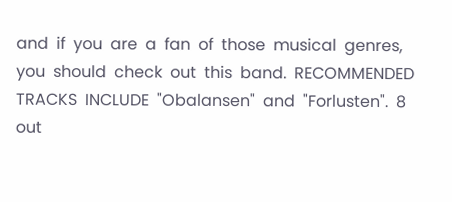and  if  you  are  a  fan  of  those  musical  genres,  you  should  check  out  this  band.  RECOMMENDED  TRACKS  INCLUDE  "Obalansen"  and  "Forlusten".  8  out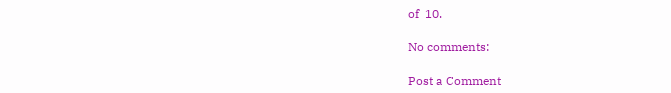of  10.

No comments:

Post a Comment